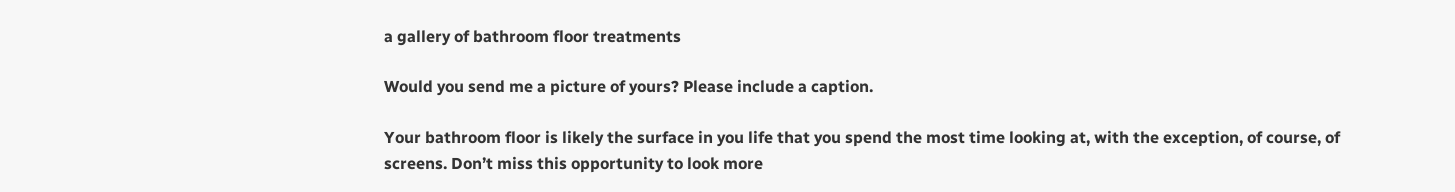a gallery of bathroom floor treatments

Would you send me a picture of yours? Please include a caption.

Your bathroom floor is likely the surface in you life that you spend the most time looking at, with the exception, of course, of screens. Don’t miss this opportunity to look more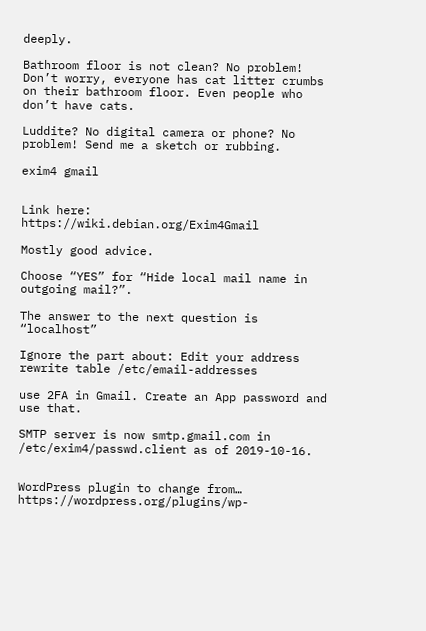deeply.

Bathroom floor is not clean? No problem! Don’t worry, everyone has cat litter crumbs on their bathroom floor. Even people who don’t have cats.

Luddite? No digital camera or phone? No problem! Send me a sketch or rubbing.

exim4 gmail


Link here: https://wiki.debian.org/Exim4Gmail

Mostly good advice.

Choose “YES” for “Hide local mail name in outgoing mail?”.

The answer to the next question is “localhost”

Ignore the part about: Edit your address rewrite table /etc/email-addresses

use 2FA in Gmail. Create an App password and use that.

SMTP server is now smtp.gmail.com in /etc/exim4/passwd.client as of 2019-10-16.


WordPress plugin to change from… https://wordpress.org/plugins/wp-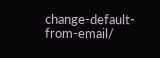change-default-from-email/